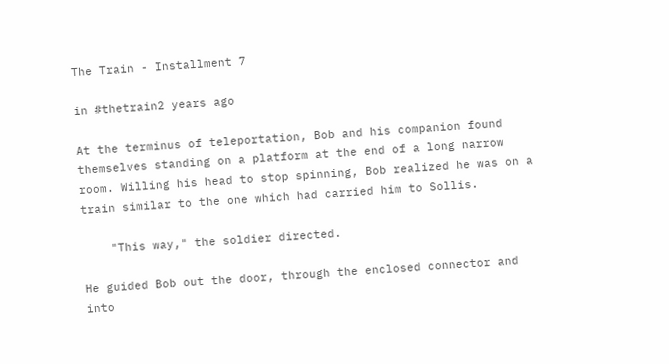The Train - Installment 7

in #thetrain2 years ago

At the terminus of teleportation, Bob and his companion found themselves standing on a platform at the end of a long narrow room. Willing his head to stop spinning, Bob realized he was on a train similar to the one which had carried him to Sollis.

    "This way," the soldier directed.

He guided Bob out the door, through the enclosed connector and into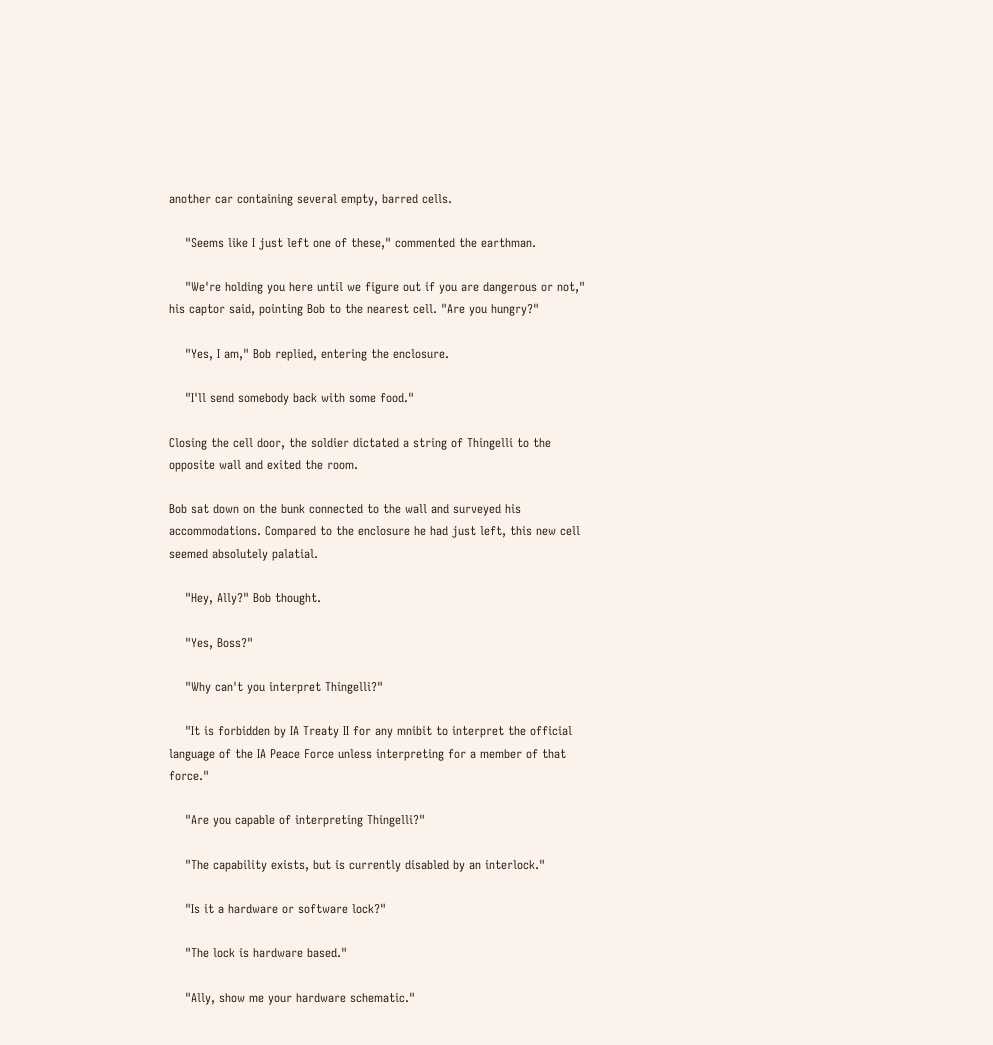another car containing several empty, barred cells.

    "Seems like I just left one of these," commented the earthman.

    "We're holding you here until we figure out if you are dangerous or not," his captor said, pointing Bob to the nearest cell. "Are you hungry?"

    "Yes, I am," Bob replied, entering the enclosure.

    "I'll send somebody back with some food."

Closing the cell door, the soldier dictated a string of Thingelli to the opposite wall and exited the room.

Bob sat down on the bunk connected to the wall and surveyed his accommodations. Compared to the enclosure he had just left, this new cell seemed absolutely palatial.

    "Hey, Ally?" Bob thought.

    "Yes, Boss?"

    "Why can't you interpret Thingelli?"

    "It is forbidden by IA Treaty II for any mnibit to interpret the official language of the IA Peace Force unless interpreting for a member of that force."

    "Are you capable of interpreting Thingelli?"

    "The capability exists, but is currently disabled by an interlock."

    "Is it a hardware or software lock?"

    "The lock is hardware based."

    "Ally, show me your hardware schematic."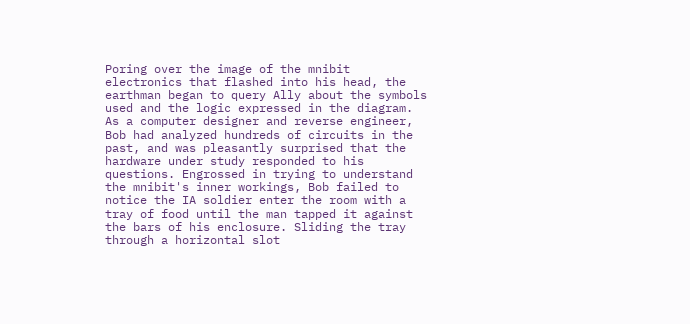Poring over the image of the mnibit electronics that flashed into his head, the earthman began to query Ally about the symbols used and the logic expressed in the diagram. As a computer designer and reverse engineer, Bob had analyzed hundreds of circuits in the past, and was pleasantly surprised that the hardware under study responded to his questions. Engrossed in trying to understand the mnibit's inner workings, Bob failed to notice the IA soldier enter the room with a tray of food until the man tapped it against the bars of his enclosure. Sliding the tray through a horizontal slot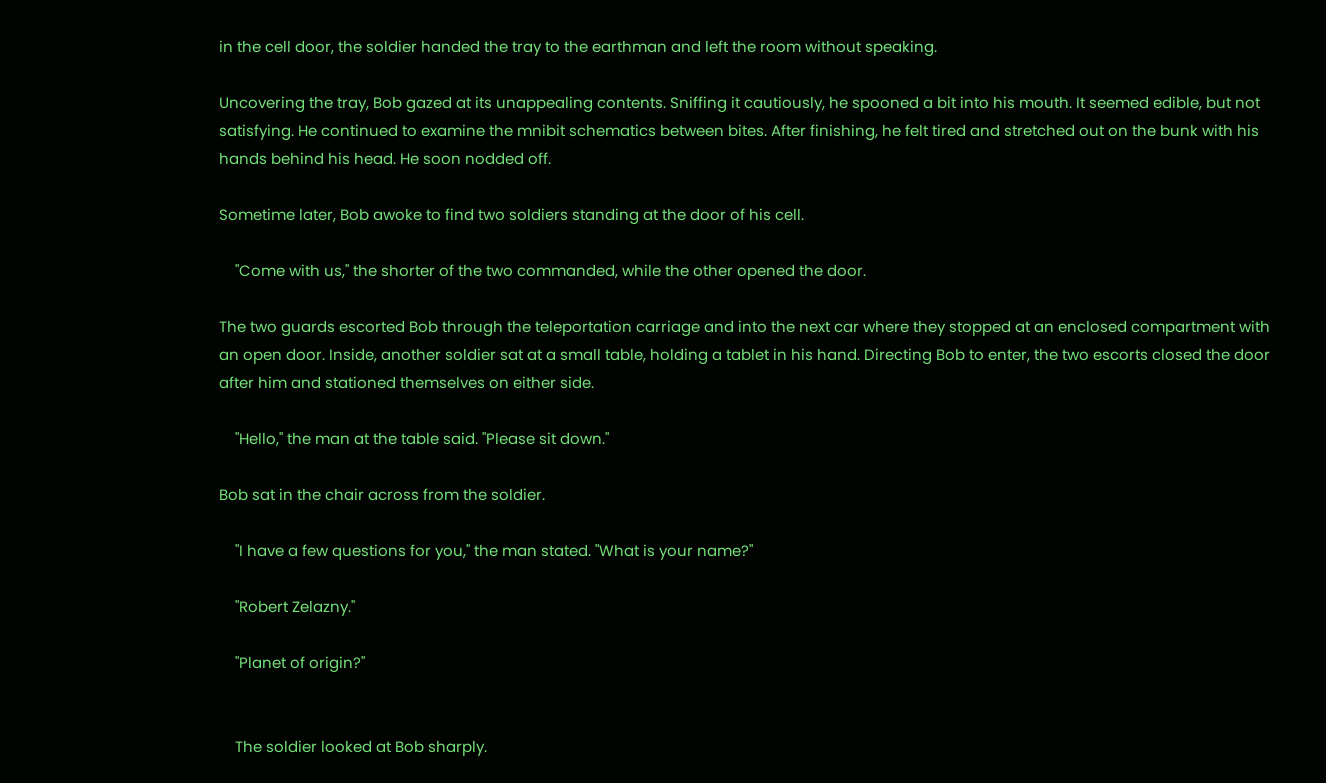in the cell door, the soldier handed the tray to the earthman and left the room without speaking.

Uncovering the tray, Bob gazed at its unappealing contents. Sniffing it cautiously, he spooned a bit into his mouth. It seemed edible, but not satisfying. He continued to examine the mnibit schematics between bites. After finishing, he felt tired and stretched out on the bunk with his hands behind his head. He soon nodded off.

Sometime later, Bob awoke to find two soldiers standing at the door of his cell.

    "Come with us," the shorter of the two commanded, while the other opened the door.

The two guards escorted Bob through the teleportation carriage and into the next car where they stopped at an enclosed compartment with an open door. Inside, another soldier sat at a small table, holding a tablet in his hand. Directing Bob to enter, the two escorts closed the door after him and stationed themselves on either side.

    "Hello," the man at the table said. "Please sit down."

Bob sat in the chair across from the soldier.

    "I have a few questions for you," the man stated. "What is your name?"

    "Robert Zelazny."

    "Planet of origin?"


    The soldier looked at Bob sharply.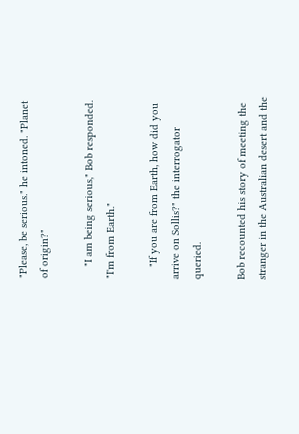"Please, be serious." he intoned. "Planet of origin?"

    "I am being serious," Bob responded. "I'm from Earth."

    "If you are from Earth, how did you arrive on Sollis?" the interrogator queried.

Bob recounted his story of meeting the stranger in the Australian desert and the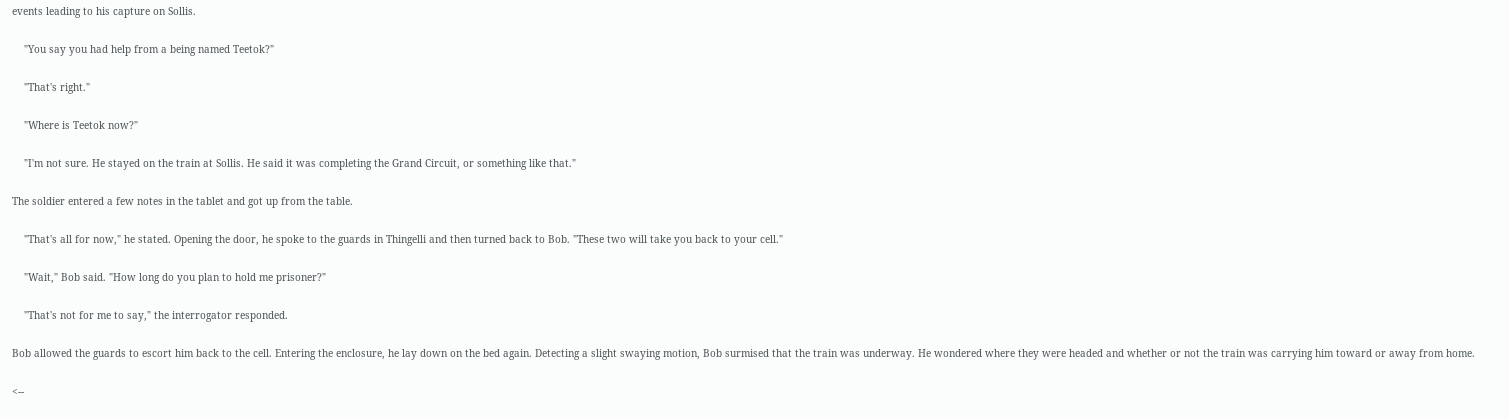events leading to his capture on Sollis.

    "You say you had help from a being named Teetok?"

    "That's right."

    "Where is Teetok now?"

    "I'm not sure. He stayed on the train at Sollis. He said it was completing the Grand Circuit, or something like that."

The soldier entered a few notes in the tablet and got up from the table.

    "That's all for now," he stated. Opening the door, he spoke to the guards in Thingelli and then turned back to Bob. "These two will take you back to your cell."

    "Wait," Bob said. "How long do you plan to hold me prisoner?"

    "That's not for me to say," the interrogator responded.

Bob allowed the guards to escort him back to the cell. Entering the enclosure, he lay down on the bed again. Detecting a slight swaying motion, Bob surmised that the train was underway. He wondered where they were headed and whether or not the train was carrying him toward or away from home.

<--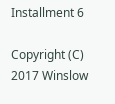Installment 6

Copyright (C) 2017 Winslow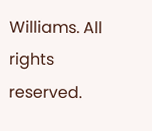Williams. All rights reserved.